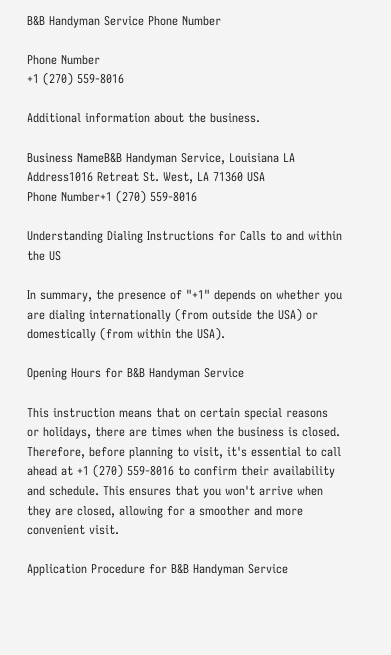B&B Handyman Service Phone Number

Phone Number
+1 (270) 559-8016

Additional information about the business.

Business NameB&B Handyman Service, Louisiana LA
Address1016 Retreat St. West, LA 71360 USA
Phone Number+1 (270) 559-8016

Understanding Dialing Instructions for Calls to and within the US

In summary, the presence of "+1" depends on whether you are dialing internationally (from outside the USA) or domestically (from within the USA).

Opening Hours for B&B Handyman Service

This instruction means that on certain special reasons or holidays, there are times when the business is closed. Therefore, before planning to visit, it's essential to call ahead at +1 (270) 559-8016 to confirm their availability and schedule. This ensures that you won't arrive when they are closed, allowing for a smoother and more convenient visit.

Application Procedure for B&B Handyman Service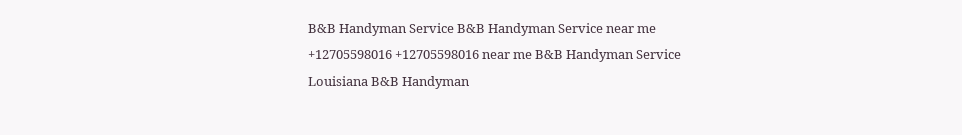B&B Handyman Service B&B Handyman Service near me +12705598016 +12705598016 near me B&B Handyman Service Louisiana B&B Handyman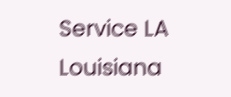Service LA Louisiana